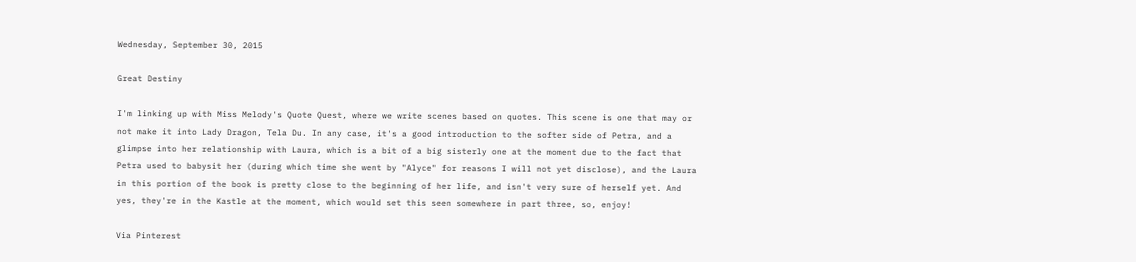Wednesday, September 30, 2015

Great Destiny

I'm linking up with Miss Melody's Quote Quest, where we write scenes based on quotes. This scene is one that may or not make it into Lady Dragon, Tela Du. In any case, it's a good introduction to the softer side of Petra, and a glimpse into her relationship with Laura, which is a bit of a big sisterly one at the moment due to the fact that Petra used to babysit her (during which time she went by "Alyce" for reasons I will not yet disclose), and the Laura in this portion of the book is pretty close to the beginning of her life, and isn't very sure of herself yet. And yes, they're in the Kastle at the moment, which would set this seen somewhere in part three, so, enjoy!

Via Pinterest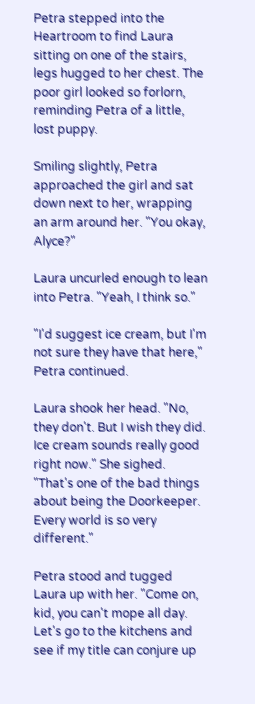Petra stepped into the Heartroom to find Laura sitting on one of the stairs, legs hugged to her chest. The poor girl looked so forlorn, reminding Petra of a little, lost puppy.

Smiling slightly, Petra approached the girl and sat down next to her, wrapping an arm around her. "You okay, Alyce?"

Laura uncurled enough to lean into Petra. "Yeah, I think so."

"I'd suggest ice cream, but I'm not sure they have that here," Petra continued.

Laura shook her head. "No, they don't. But I wish they did. Ice cream sounds really good right now." She sighed. "That's one of the bad things about being the Doorkeeper. Every world is so very different."

Petra stood and tugged Laura up with her. "Come on, kid, you can't mope all day. Let's go to the kitchens and see if my title can conjure up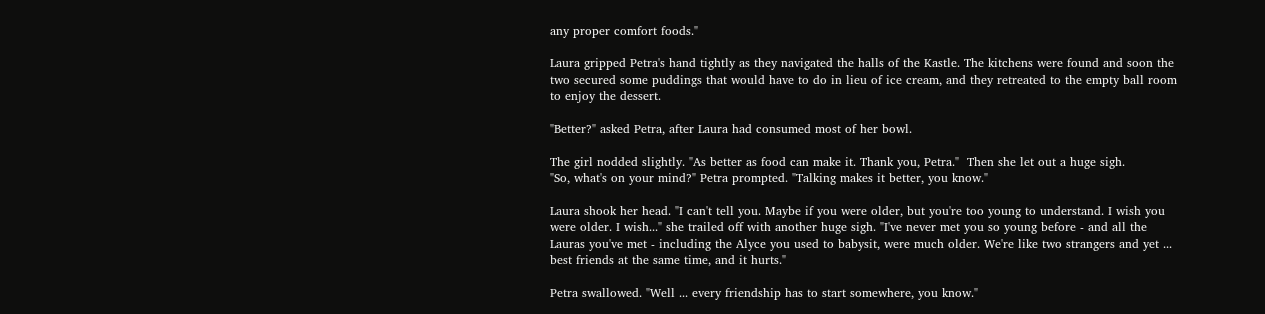any proper comfort foods."

Laura gripped Petra's hand tightly as they navigated the halls of the Kastle. The kitchens were found and soon the two secured some puddings that would have to do in lieu of ice cream, and they retreated to the empty ball room to enjoy the dessert.

"Better?" asked Petra, after Laura had consumed most of her bowl.

The girl nodded slightly. "As better as food can make it. Thank you, Petra."  Then she let out a huge sigh.
"So, what's on your mind?" Petra prompted. "Talking makes it better, you know."

Laura shook her head. "I can't tell you. Maybe if you were older, but you're too young to understand. I wish you were older. I wish..." she trailed off with another huge sigh. "I've never met you so young before - and all the Lauras you've met - including the Alyce you used to babysit, were much older. We're like two strangers and yet ... best friends at the same time, and it hurts."

Petra swallowed. "Well ... every friendship has to start somewhere, you know."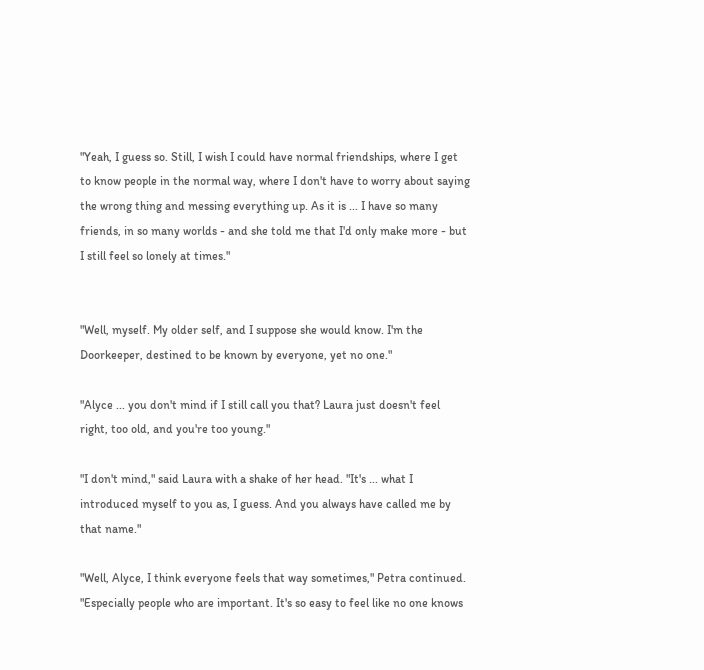"Yeah, I guess so. Still, I wish I could have normal friendships, where I get to know people in the normal way, where I don't have to worry about saying the wrong thing and messing everything up. As it is ... I have so many friends, in so many worlds - and she told me that I'd only make more - but I still feel so lonely at times."


"Well, myself. My older self, and I suppose she would know. I'm the Doorkeeper, destined to be known by everyone, yet no one."

"Alyce ... you don't mind if I still call you that? Laura just doesn't feel right, too old, and you're too young."

"I don't mind," said Laura with a shake of her head. "It's ... what I introduced myself to you as, I guess. And you always have called me by that name."

"Well, Alyce, I think everyone feels that way sometimes," Petra continued. "Especially people who are important. It's so easy to feel like no one knows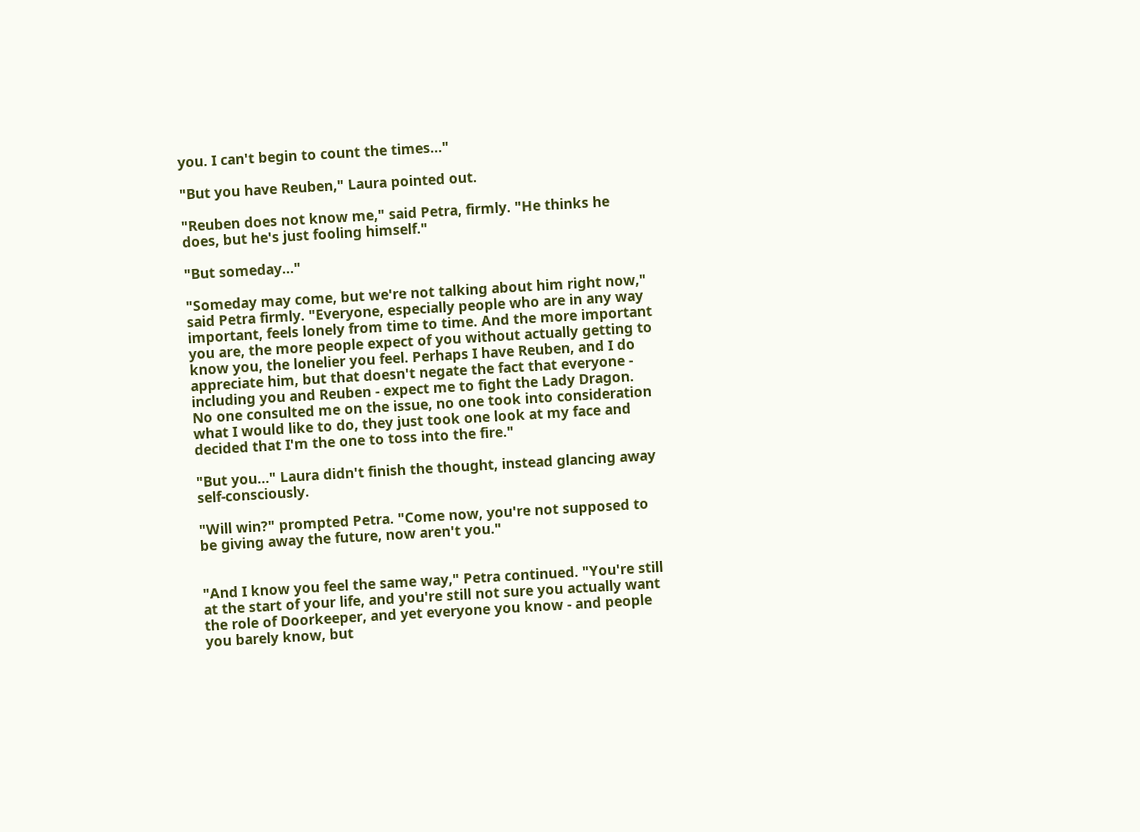you. I can't begin to count the times..."

"But you have Reuben," Laura pointed out.

"Reuben does not know me," said Petra, firmly. "He thinks he does, but he's just fooling himself."

"But someday..."

"Someday may come, but we're not talking about him right now," said Petra firmly. "Everyone, especially people who are in any way important, feels lonely from time to time. And the more important you are, the more people expect of you without actually getting to know you, the lonelier you feel. Perhaps I have Reuben, and I do appreciate him, but that doesn't negate the fact that everyone - including you and Reuben - expect me to fight the Lady Dragon. No one consulted me on the issue, no one took into consideration what I would like to do, they just took one look at my face and decided that I'm the one to toss into the fire."

"But you..." Laura didn't finish the thought, instead glancing away self-consciously.

"Will win?" prompted Petra. "Come now, you're not supposed to be giving away the future, now aren't you."


"And I know you feel the same way," Petra continued. "You're still at the start of your life, and you're still not sure you actually want the role of Doorkeeper, and yet everyone you know - and people you barely know, but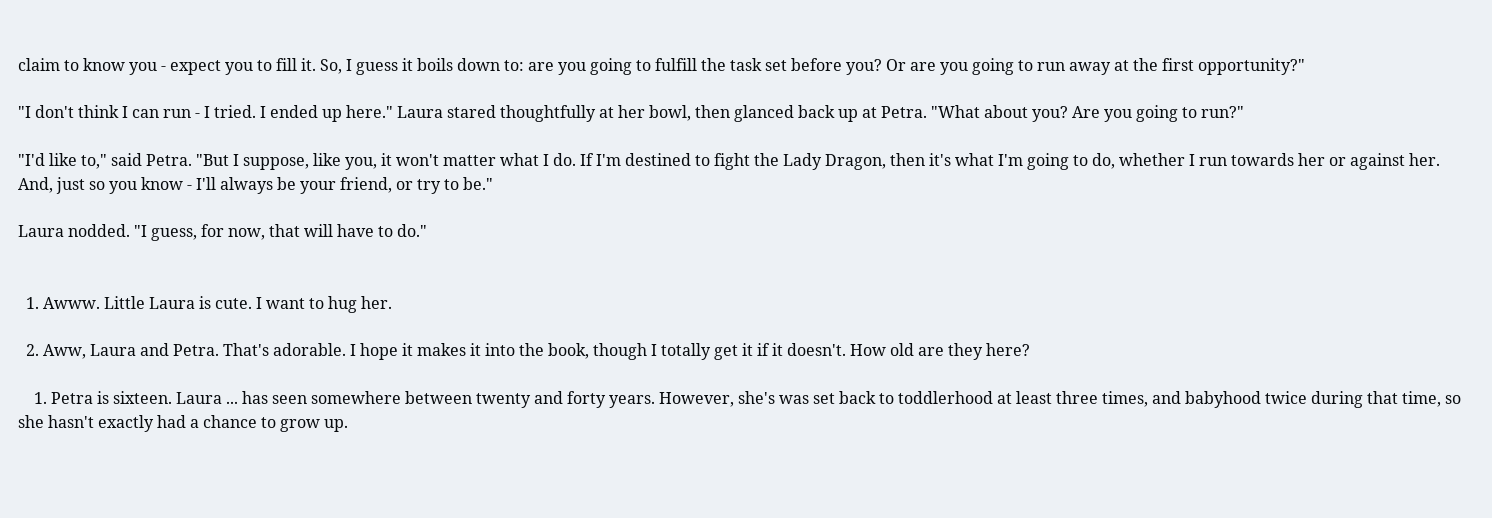claim to know you - expect you to fill it. So, I guess it boils down to: are you going to fulfill the task set before you? Or are you going to run away at the first opportunity?"

"I don't think I can run - I tried. I ended up here." Laura stared thoughtfully at her bowl, then glanced back up at Petra. "What about you? Are you going to run?"

"I'd like to," said Petra. "But I suppose, like you, it won't matter what I do. If I'm destined to fight the Lady Dragon, then it's what I'm going to do, whether I run towards her or against her. And, just so you know - I'll always be your friend, or try to be."

Laura nodded. "I guess, for now, that will have to do."


  1. Awww. Little Laura is cute. I want to hug her.

  2. Aww, Laura and Petra. That's adorable. I hope it makes it into the book, though I totally get it if it doesn't. How old are they here?

    1. Petra is sixteen. Laura ... has seen somewhere between twenty and forty years. However, she's was set back to toddlerhood at least three times, and babyhood twice during that time, so she hasn't exactly had a chance to grow up.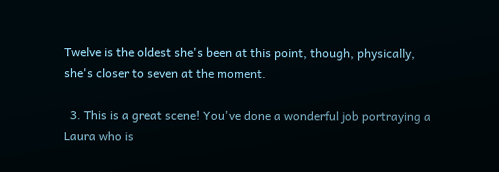Twelve is the oldest she's been at this point, though, physically, she's closer to seven at the moment.

  3. This is a great scene! You've done a wonderful job portraying a Laura who is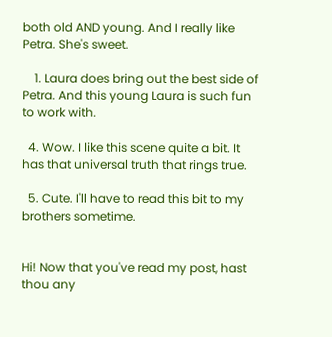both old AND young. And I really like Petra. She's sweet.

    1. Laura does bring out the best side of Petra. And this young Laura is such fun to work with.

  4. Wow. I like this scene quite a bit. It has that universal truth that rings true.

  5. Cute. I'll have to read this bit to my brothers sometime.


Hi! Now that you've read my post, hast thou any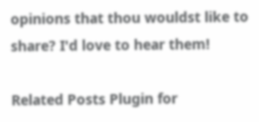opinions that thou wouldst like to share? I'd love to hear them!

Related Posts Plugin for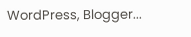WordPress, Blogger...